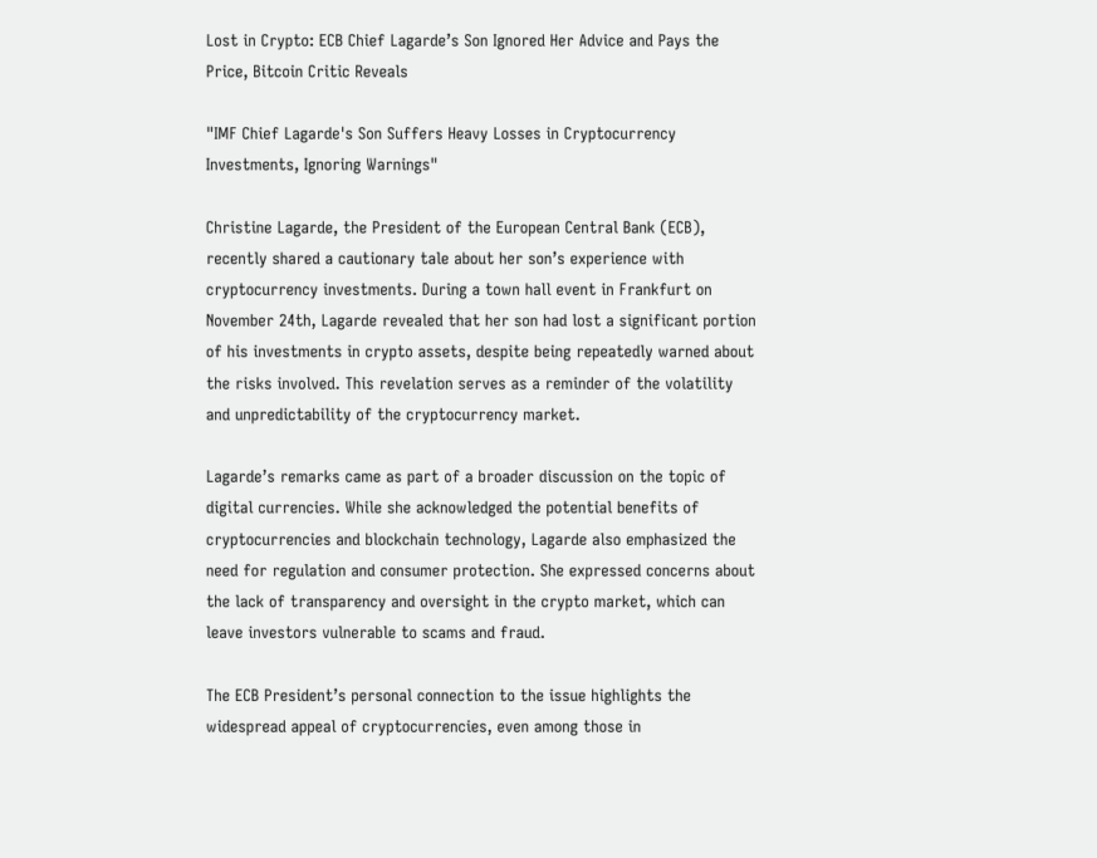Lost in Crypto: ECB Chief Lagarde’s Son Ignored Her Advice and Pays the Price, Bitcoin Critic Reveals

"IMF Chief Lagarde's Son Suffers Heavy Losses in Cryptocurrency Investments, Ignoring Warnings"

Christine Lagarde, the President of the European Central Bank (ECB), recently shared a cautionary tale about her son’s experience with cryptocurrency investments. During a town hall event in Frankfurt on November 24th, Lagarde revealed that her son had lost a significant portion of his investments in crypto assets, despite being repeatedly warned about the risks involved. This revelation serves as a reminder of the volatility and unpredictability of the cryptocurrency market.

Lagarde’s remarks came as part of a broader discussion on the topic of digital currencies. While she acknowledged the potential benefits of cryptocurrencies and blockchain technology, Lagarde also emphasized the need for regulation and consumer protection. She expressed concerns about the lack of transparency and oversight in the crypto market, which can leave investors vulnerable to scams and fraud.

The ECB President’s personal connection to the issue highlights the widespread appeal of cryptocurrencies, even among those in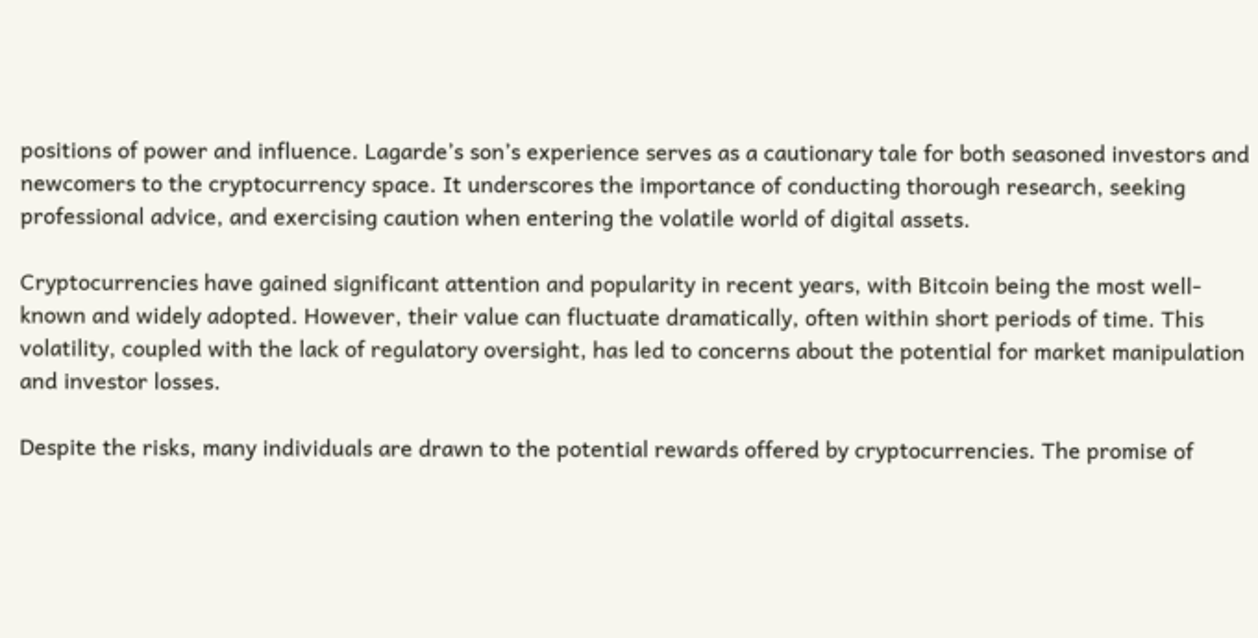positions of power and influence. Lagarde’s son’s experience serves as a cautionary tale for both seasoned investors and newcomers to the cryptocurrency space. It underscores the importance of conducting thorough research, seeking professional advice, and exercising caution when entering the volatile world of digital assets.

Cryptocurrencies have gained significant attention and popularity in recent years, with Bitcoin being the most well-known and widely adopted. However, their value can fluctuate dramatically, often within short periods of time. This volatility, coupled with the lack of regulatory oversight, has led to concerns about the potential for market manipulation and investor losses.

Despite the risks, many individuals are drawn to the potential rewards offered by cryptocurrencies. The promise of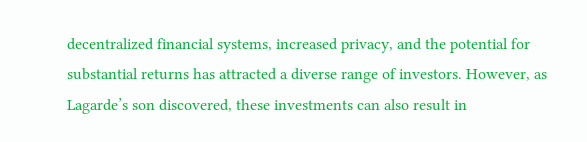decentralized financial systems, increased privacy, and the potential for substantial returns has attracted a diverse range of investors. However, as Lagarde’s son discovered, these investments can also result in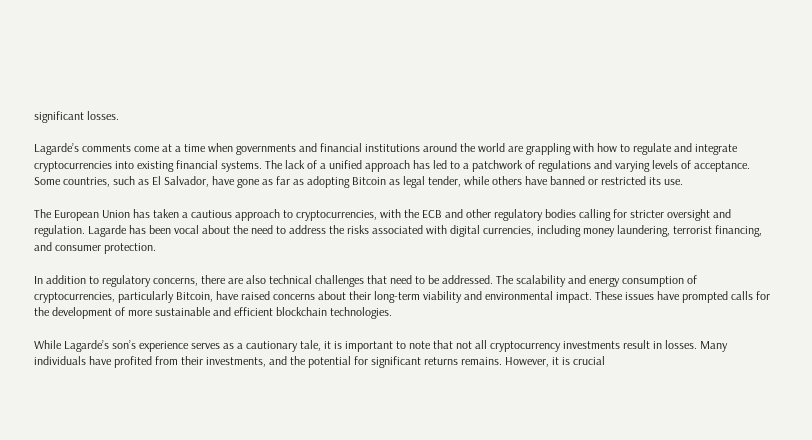significant losses.

Lagarde’s comments come at a time when governments and financial institutions around the world are grappling with how to regulate and integrate cryptocurrencies into existing financial systems. The lack of a unified approach has led to a patchwork of regulations and varying levels of acceptance. Some countries, such as El Salvador, have gone as far as adopting Bitcoin as legal tender, while others have banned or restricted its use.

The European Union has taken a cautious approach to cryptocurrencies, with the ECB and other regulatory bodies calling for stricter oversight and regulation. Lagarde has been vocal about the need to address the risks associated with digital currencies, including money laundering, terrorist financing, and consumer protection.

In addition to regulatory concerns, there are also technical challenges that need to be addressed. The scalability and energy consumption of cryptocurrencies, particularly Bitcoin, have raised concerns about their long-term viability and environmental impact. These issues have prompted calls for the development of more sustainable and efficient blockchain technologies.

While Lagarde’s son’s experience serves as a cautionary tale, it is important to note that not all cryptocurrency investments result in losses. Many individuals have profited from their investments, and the potential for significant returns remains. However, it is crucial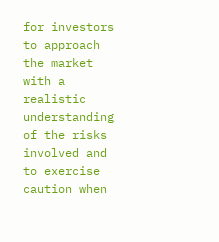for investors to approach the market with a realistic understanding of the risks involved and to exercise caution when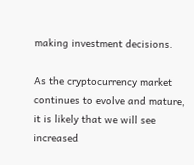making investment decisions.

As the cryptocurrency market continues to evolve and mature, it is likely that we will see increased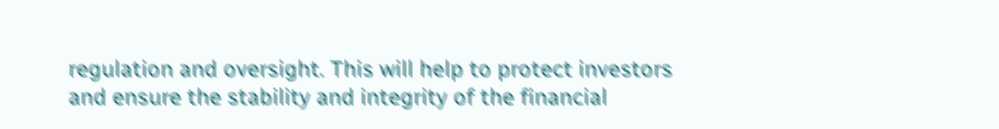regulation and oversight. This will help to protect investors and ensure the stability and integrity of the financial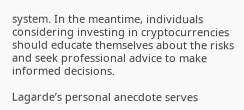system. In the meantime, individuals considering investing in cryptocurrencies should educate themselves about the risks and seek professional advice to make informed decisions.

Lagarde’s personal anecdote serves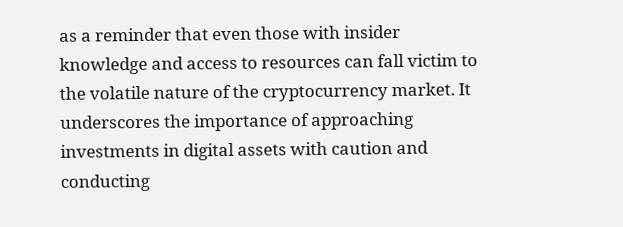as a reminder that even those with insider knowledge and access to resources can fall victim to the volatile nature of the cryptocurrency market. It underscores the importance of approaching investments in digital assets with caution and conducting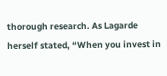thorough research. As Lagarde herself stated, “When you invest in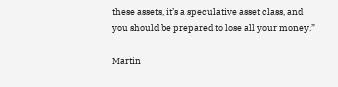these assets, it’s a speculative asset class, and you should be prepared to lose all your money.”

Martin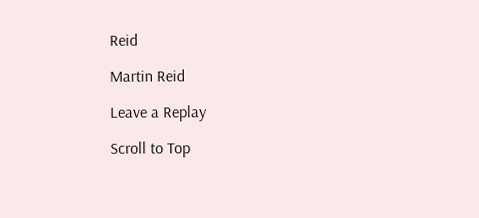Reid

Martin Reid

Leave a Replay

Scroll to Top